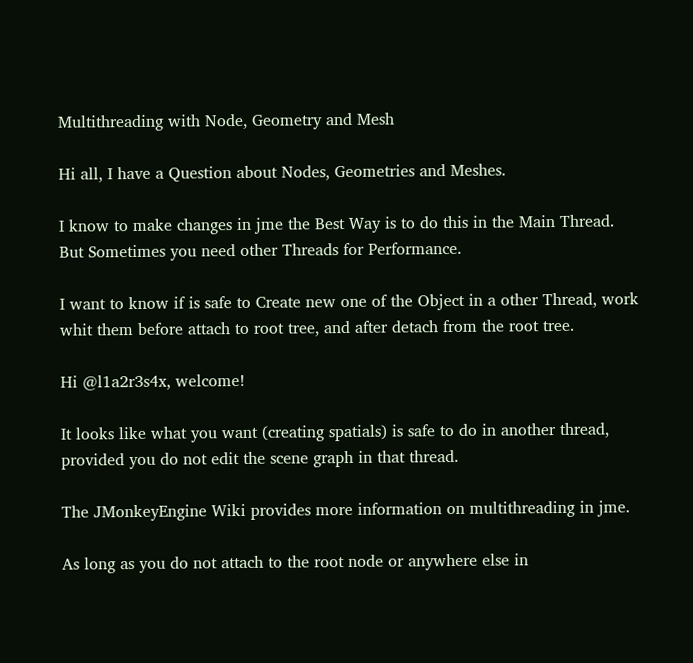Multithreading with Node, Geometry and Mesh

Hi all, I have a Question about Nodes, Geometries and Meshes.

I know to make changes in jme the Best Way is to do this in the Main Thread.
But Sometimes you need other Threads for Performance.

I want to know if is safe to Create new one of the Object in a other Thread, work whit them before attach to root tree, and after detach from the root tree.

Hi @l1a2r3s4x, welcome!

It looks like what you want (creating spatials) is safe to do in another thread, provided you do not edit the scene graph in that thread.

The JMonkeyEngine Wiki provides more information on multithreading in jme.

As long as you do not attach to the root node or anywhere else in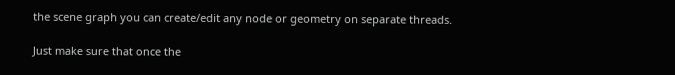the scene graph you can create/edit any node or geometry on separate threads.

Just make sure that once the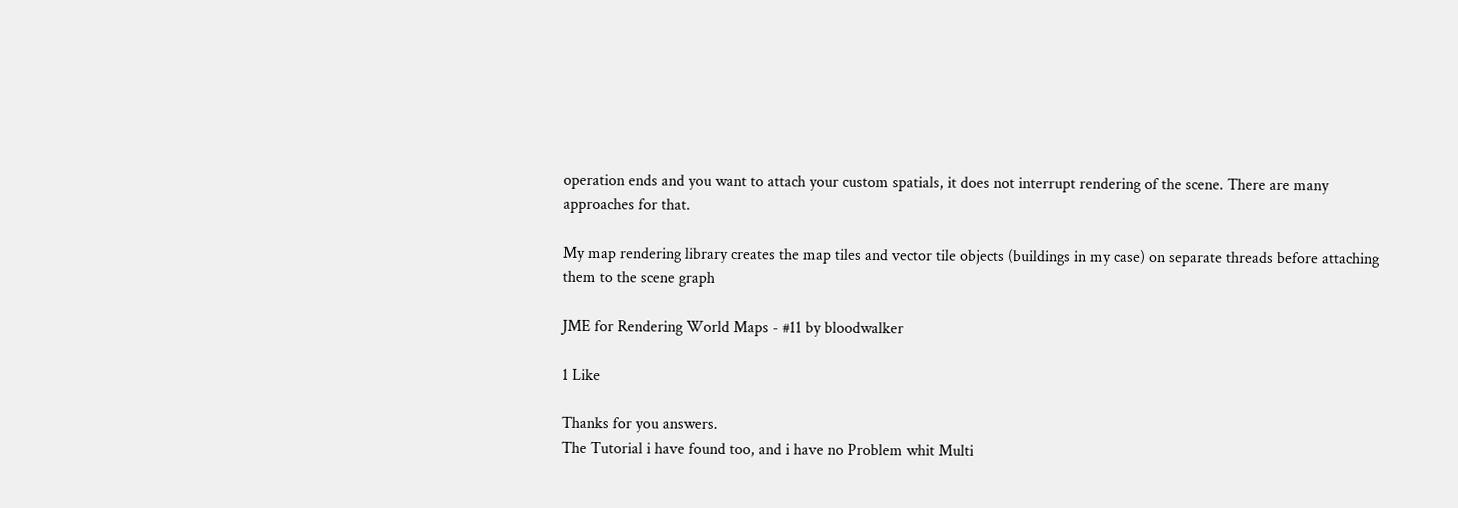operation ends and you want to attach your custom spatials, it does not interrupt rendering of the scene. There are many approaches for that.

My map rendering library creates the map tiles and vector tile objects (buildings in my case) on separate threads before attaching them to the scene graph

JME for Rendering World Maps - #11 by bloodwalker

1 Like

Thanks for you answers.
The Tutorial i have found too, and i have no Problem whit Multi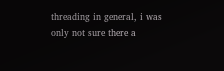threading in general, i was only not sure there a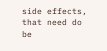side effects, that need do be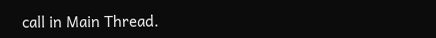call in Main Thread.